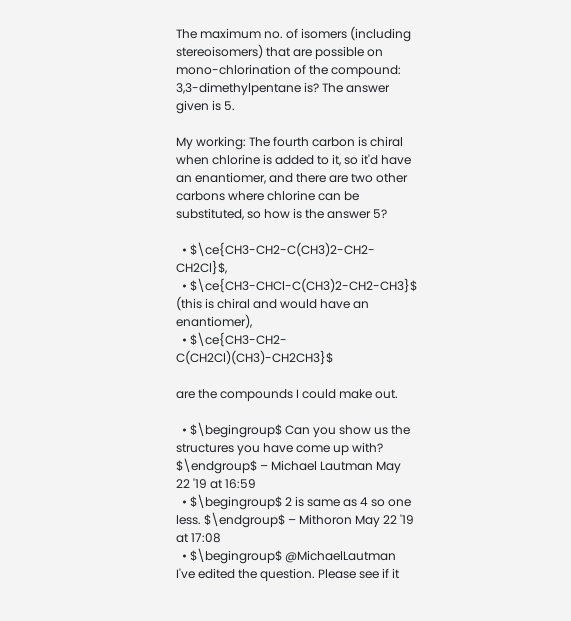The maximum no. of isomers (including stereoisomers) that are possible on mono-chlorination of the compound: 3,3-dimethylpentane is? The answer given is 5.

My working: The fourth carbon is chiral when chlorine is added to it, so it'd have an enantiomer, and there are two other carbons where chlorine can be substituted, so how is the answer 5?

  • $\ce{CH3-CH2-C(CH3)2-CH2-CH2Cl}$,
  • $\ce{CH3-CHCl-C(CH3)2-CH2-CH3}$ (this is chiral and would have an enantiomer),
  • $\ce{CH3-CH2-C(CH2Cl)(CH3)-CH2CH3}$

are the compounds I could make out.

  • $\begingroup$ Can you show us the structures you have come up with? $\endgroup$ – Michael Lautman May 22 '19 at 16:59
  • $\begingroup$ 2 is same as 4 so one less. $\endgroup$ – Mithoron May 22 '19 at 17:08
  • $\begingroup$ @MichaelLautman I've edited the question. Please see if it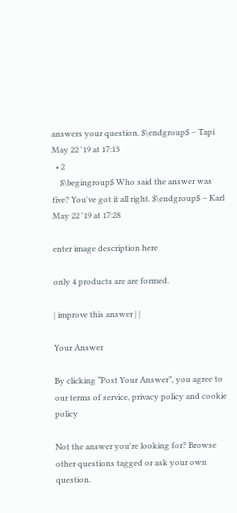answers your question. $\endgroup$ – Tapi May 22 '19 at 17:13
  • 2
    $\begingroup$ Who said the answer was five? You've got it all right. $\endgroup$ – Karl May 22 '19 at 17:28

enter image description here

only 4 products are are formed.

| improve this answer | |

Your Answer

By clicking “Post Your Answer”, you agree to our terms of service, privacy policy and cookie policy

Not the answer you're looking for? Browse other questions tagged or ask your own question.